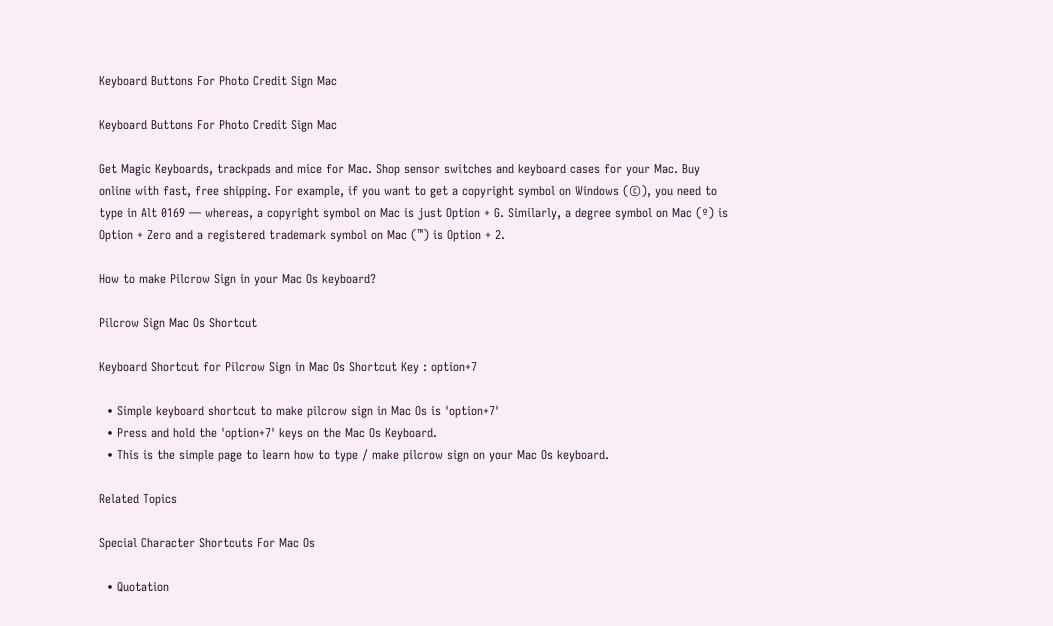Keyboard Buttons For Photo Credit Sign Mac

Keyboard Buttons For Photo Credit Sign Mac

Get Magic Keyboards, trackpads and mice for Mac. Shop sensor switches and keyboard cases for your Mac. Buy online with fast, free shipping. For example, if you want to get a copyright symbol on Windows (©), you need to type in Alt 0169 — whereas, a copyright symbol on Mac is just Option + G. Similarly, a degree symbol on Mac (º) is Option + Zero and a registered trademark symbol on Mac (™) is Option + 2.

How to make Pilcrow Sign in your Mac Os keyboard?

Pilcrow Sign Mac Os Shortcut

Keyboard Shortcut for Pilcrow Sign in Mac Os Shortcut Key : option+7

  • Simple keyboard shortcut to make pilcrow sign in Mac Os is 'option+7'
  • Press and hold the 'option+7' keys on the Mac Os Keyboard.
  • This is the simple page to learn how to type / make pilcrow sign on your Mac Os keyboard.

Related Topics

Special Character Shortcuts For Mac Os

  • Quotation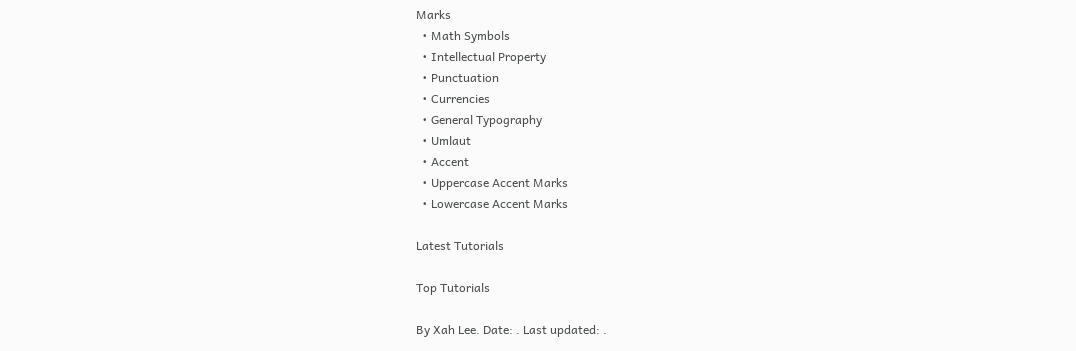Marks
  • Math Symbols
  • Intellectual Property
  • Punctuation
  • Currencies
  • General Typography
  • Umlaut
  • Accent
  • Uppercase Accent Marks
  • Lowercase Accent Marks

Latest Tutorials

Top Tutorials

By Xah Lee. Date: . Last updated: .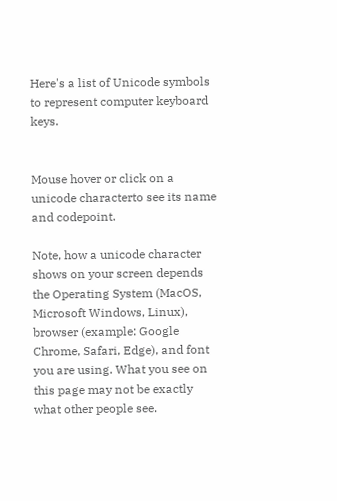Here's a list of Unicode symbols to represent computer keyboard keys.


Mouse hover or click on a unicode characterto see its name and codepoint.

Note, how a unicode character shows on your screen depends the Operating System (MacOS, Microsoft Windows, Linux), browser (example: Google Chrome, Safari, Edge), and font you are using. What you see on this page may not be exactly what other people see.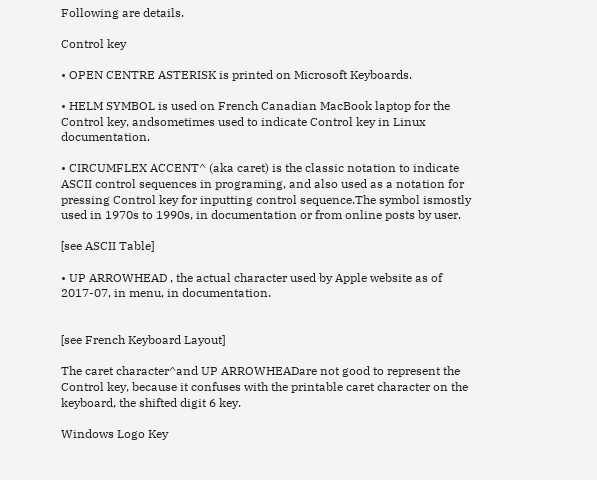Following are details.

Control key

• OPEN CENTRE ASTERISK is printed on Microsoft Keyboards.

• HELM SYMBOL is used on French Canadian MacBook laptop for the Control key, andsometimes used to indicate Control key in Linux documentation.

• CIRCUMFLEX ACCENT^ (aka caret) is the classic notation to indicate ASCII control sequences in programing, and also used as a notation for pressing Control key for inputting control sequence.The symbol ismostly used in 1970s to 1990s, in documentation or from online posts by user.

[see ASCII Table]

• UP ARROWHEAD , the actual character used by Apple website as of 2017-07, in menu, in documentation.


[see French Keyboard Layout]

The caret character^and UP ARROWHEADare not good to represent the Control key, because it confuses with the printable caret character on the keyboard, the shifted digit 6 key.

Windows Logo Key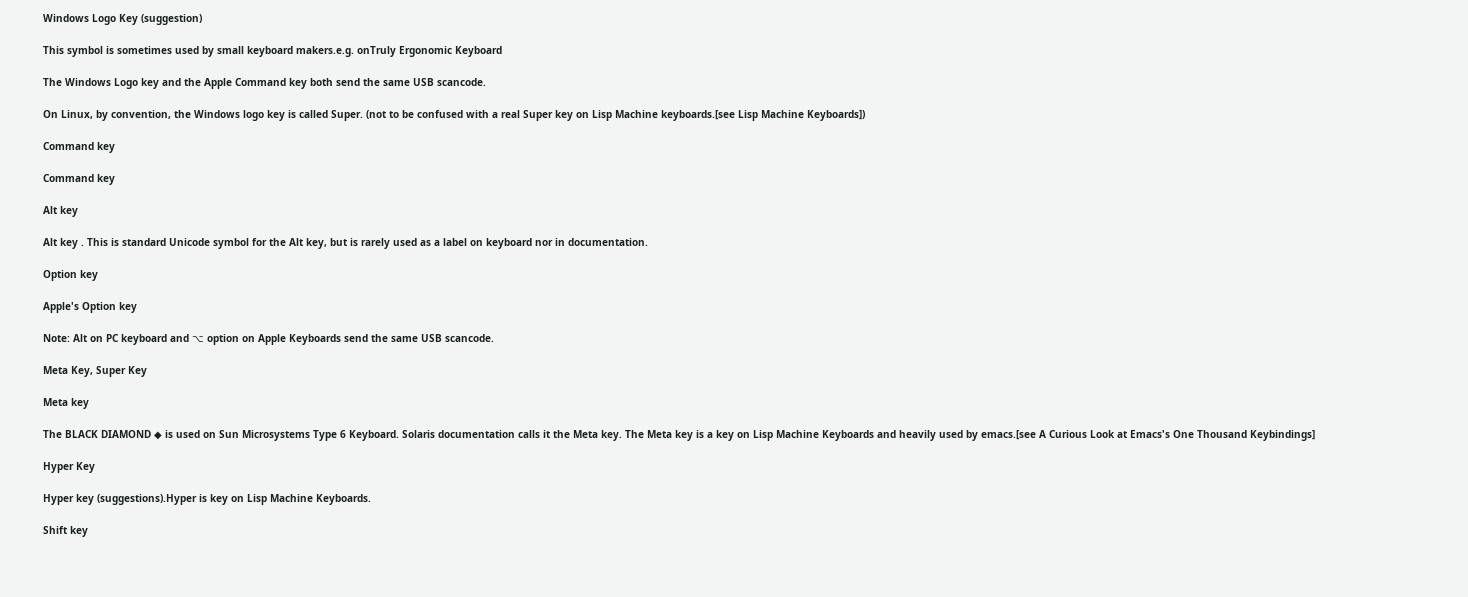Windows Logo Key (suggestion)

This symbol is sometimes used by small keyboard makers.e.g. onTruly Ergonomic Keyboard

The Windows Logo key and the Apple Command key both send the same USB scancode.

On Linux, by convention, the Windows logo key is called Super. (not to be confused with a real Super key on Lisp Machine keyboards.[see Lisp Machine Keyboards])

Command key

Command key

Alt key

Alt key . This is standard Unicode symbol for the Alt key, but is rarely used as a label on keyboard nor in documentation.

Option key

Apple's Option key

Note: Alt on PC keyboard and ⌥ option on Apple Keyboards send the same USB scancode.

Meta Key, Super Key

Meta key

The BLACK DIAMOND ◆ is used on Sun Microsystems Type 6 Keyboard. Solaris documentation calls it the Meta key. The Meta key is a key on Lisp Machine Keyboards and heavily used by emacs.[see A Curious Look at Emacs's One Thousand Keybindings]

Hyper Key

Hyper key (suggestions).Hyper is key on Lisp Machine Keyboards.

Shift key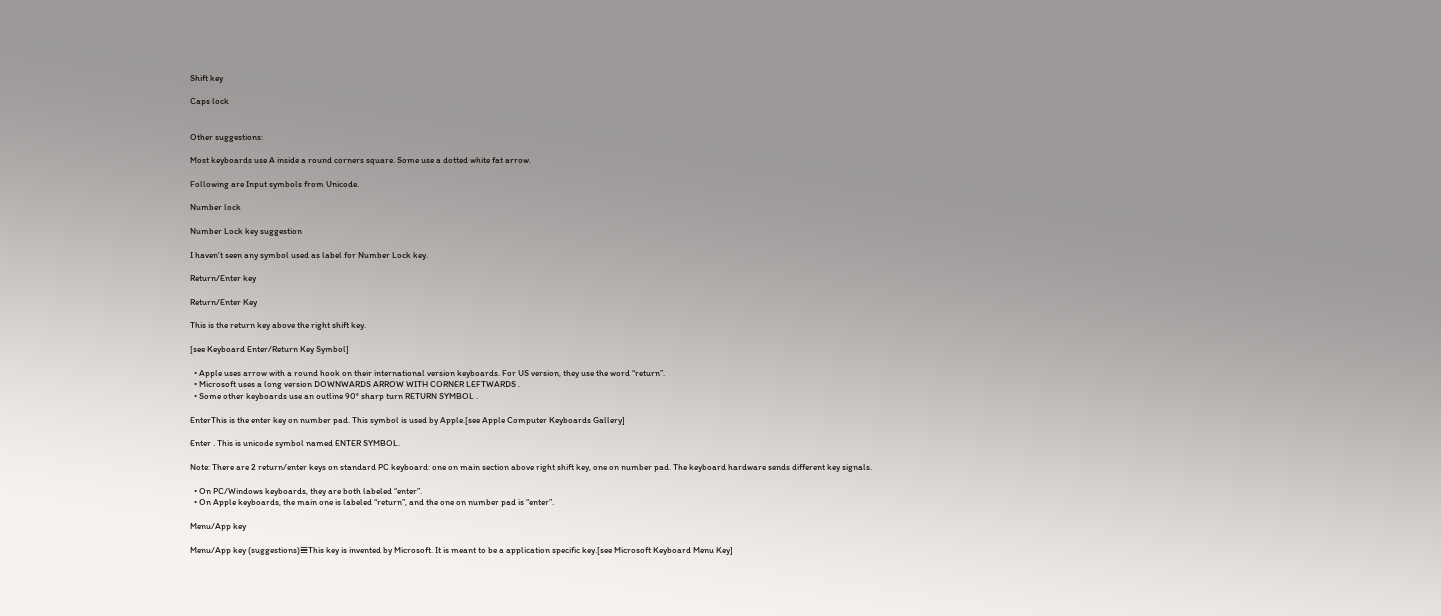Shift key

Caps lock


Other suggestions:

Most keyboards use A inside a round corners square. Some use a dotted white fat arrow.

Following are Input symbols from Unicode.

Number lock

Number Lock key suggestion

I haven't seen any symbol used as label for Number Lock key.

Return/Enter key

Return/Enter Key

This is the return key above the right shift key.

[see Keyboard Enter/Return Key Symbol]

  • Apple uses arrow with a round hook on their international version keyboards. For US version, they use the word “return”.
  • Microsoft uses a long version DOWNWARDS ARROW WITH CORNER LEFTWARDS .
  • Some other keyboards use an outline 90° sharp turn RETURN SYMBOL .

EnterThis is the enter key on number pad. This symbol is used by Apple.[see Apple Computer Keyboards Gallery]

Enter . This is unicode symbol named ENTER SYMBOL.

Note: There are 2 return/enter keys on standard PC keyboard: one on main section above right shift key, one on number pad. The keyboard hardware sends different key signals.

  • On PC/Windows keyboards, they are both labeled “enter”.
  • On Apple keyboards, the main one is labeled “return”, and the one on number pad is “enter”.

Menu/App key

Menu/App key (suggestions)𝌆This key is invented by Microsoft. It is meant to be a application specific key.[see Microsoft Keyboard Menu Key]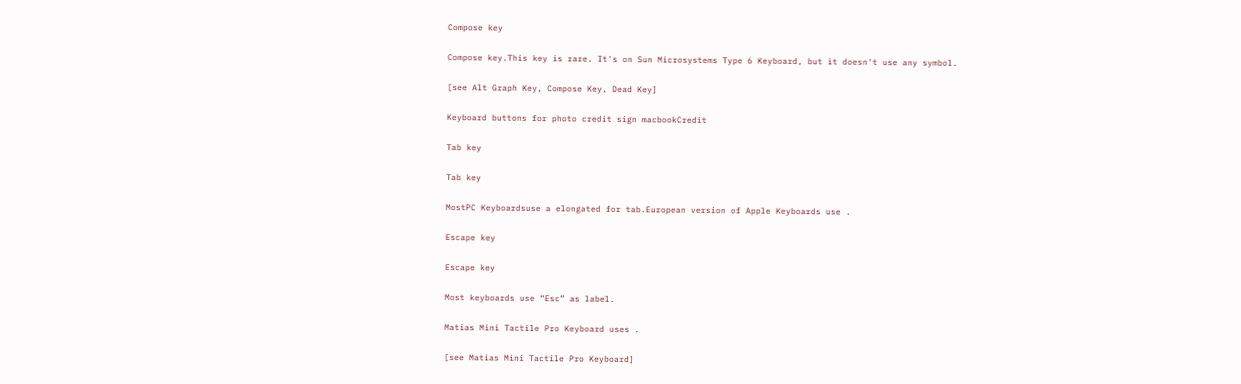Compose key

Compose key.This key is rare. It's on Sun Microsystems Type 6 Keyboard, but it doesn't use any symbol.

[see Alt Graph Key, Compose Key, Dead Key]

Keyboard buttons for photo credit sign macbookCredit

Tab key

Tab key

MostPC Keyboardsuse a elongated for tab.European version of Apple Keyboards use .

Escape key

Escape key

Most keyboards use “Esc” as label.

Matias Mini Tactile Pro Keyboard uses .

[see Matias Mini Tactile Pro Keyboard]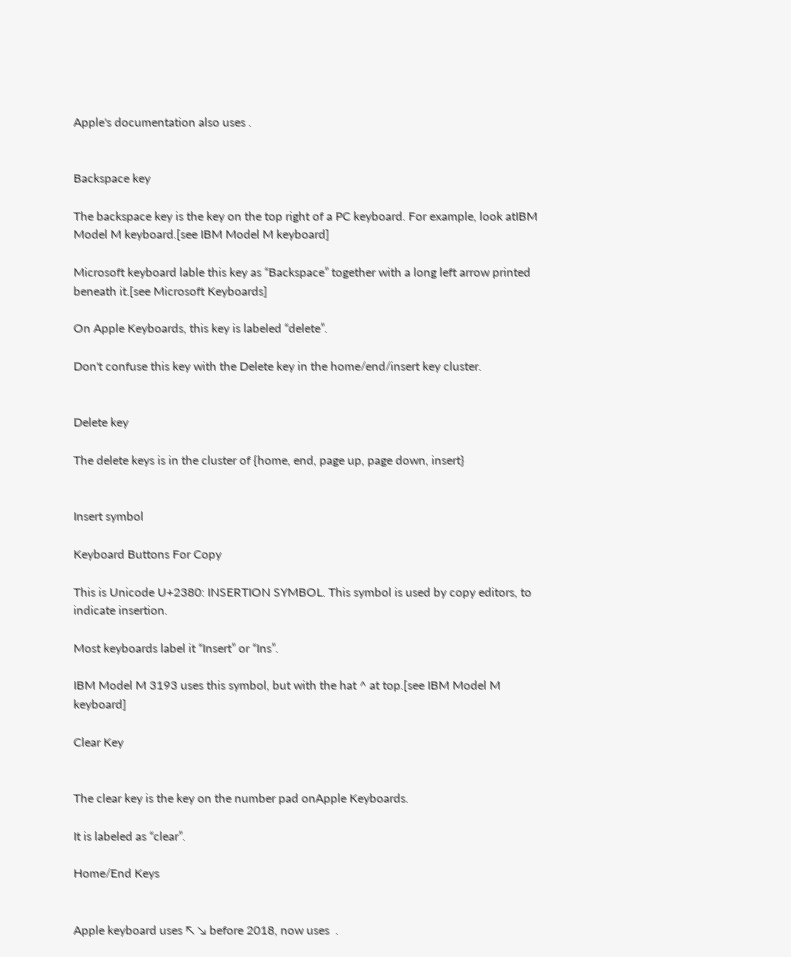Apple's documentation also uses .


Backspace key

The backspace key is the key on the top right of a PC keyboard. For example, look atIBM Model M keyboard.[see IBM Model M keyboard]

Microsoft keyboard lable this key as “Backspace” together with a long left arrow printed beneath it.[see Microsoft Keyboards]

On Apple Keyboards, this key is labeled “delete”.

Don't confuse this key with the Delete key in the home/end/insert key cluster.


Delete key

The delete keys is in the cluster of {home, end, page up, page down, insert}


Insert symbol

Keyboard Buttons For Copy

This is Unicode U+2380: INSERTION SYMBOL. This symbol is used by copy editors, to indicate insertion.

Most keyboards label it “Insert” or “Ins”.

IBM Model M 3193 uses this symbol, but with the hat ^ at top.[see IBM Model M keyboard]

Clear Key


The clear key is the key on the number pad onApple Keyboards.

It is labeled as “clear”.

Home/End Keys


Apple keyboard uses ↖ ↘ before 2018, now uses  .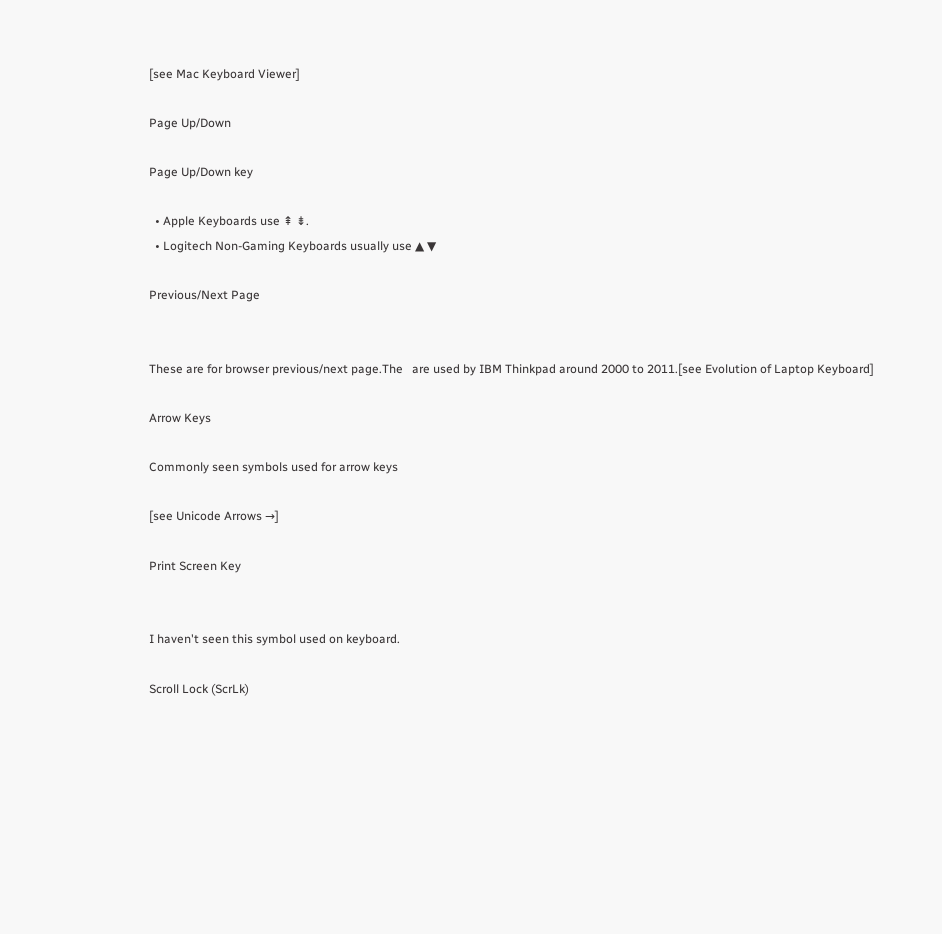[see Mac Keyboard Viewer]

Page Up/Down

Page Up/Down key

  • Apple Keyboards use ⇞ ⇟.
  • Logitech Non-Gaming Keyboards usually use ▲ ▼

Previous/Next Page


These are for browser previous/next page.The   are used by IBM Thinkpad around 2000 to 2011.[see Evolution of Laptop Keyboard]

Arrow Keys

Commonly seen symbols used for arrow keys

[see Unicode Arrows →]

Print Screen Key


I haven't seen this symbol used on keyboard.

Scroll Lock (ScrLk)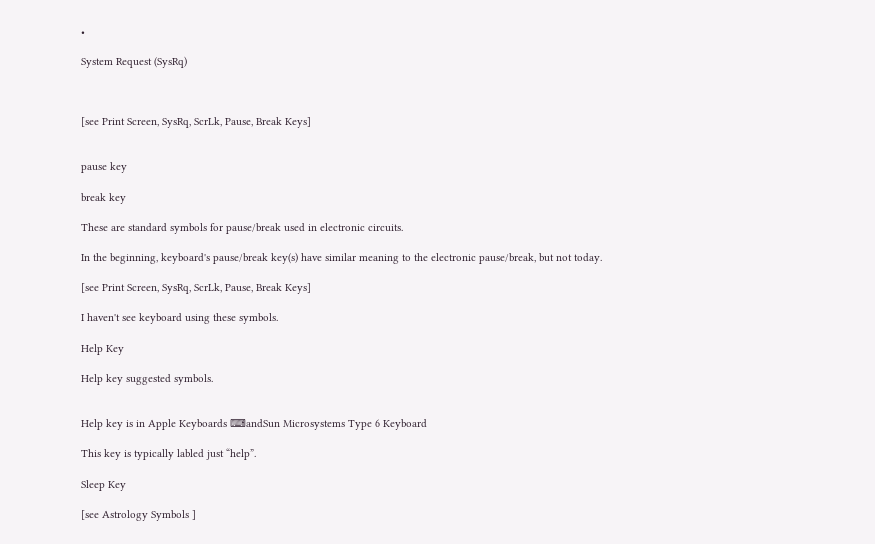•

System Request (SysRq)



[see Print Screen, SysRq, ScrLk, Pause, Break Keys]


pause key

break key

These are standard symbols for pause/break used in electronic circuits.

In the beginning, keyboard's pause/break key(s) have similar meaning to the electronic pause/break, but not today.

[see Print Screen, SysRq, ScrLk, Pause, Break Keys]

I haven't see keyboard using these symbols.

Help Key

Help key suggested symbols.


Help key is in Apple Keyboards ⌨andSun Microsystems Type 6 Keyboard

This key is typically labled just “help”.

Sleep Key

[see Astrology Symbols ]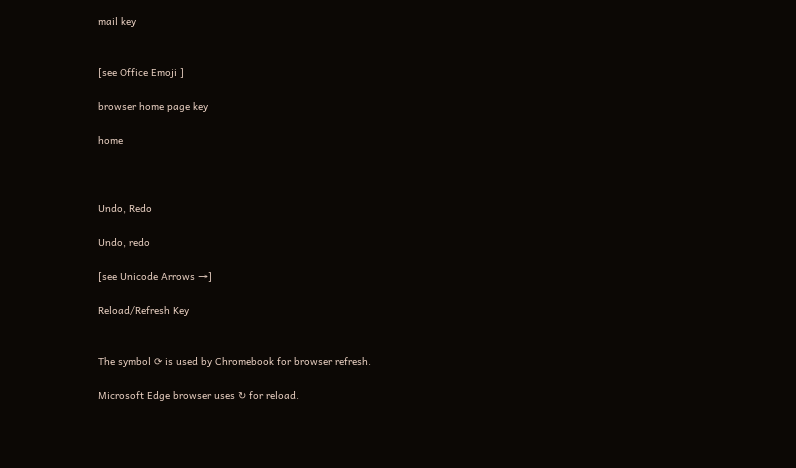mail key


[see Office Emoji ]

browser home page key

home



Undo, Redo

Undo, redo

[see Unicode Arrows →]

Reload/Refresh Key


The symbol ⟳ is used by Chromebook for browser refresh.

Microsoft Edge browser uses ↻ for reload.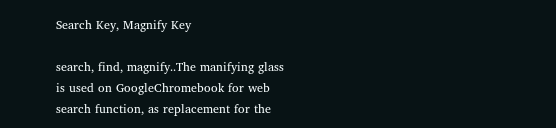Search Key, Magnify Key

search, find, magnify..The manifying glass  is used on GoogleChromebook for web search function, as replacement for the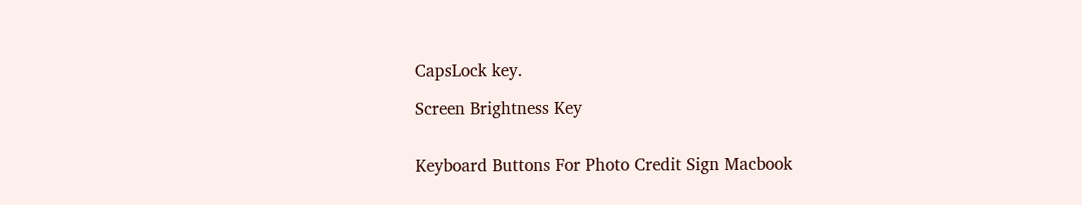CapsLock key.

Screen Brightness Key


Keyboard Buttons For Photo Credit Sign Macbook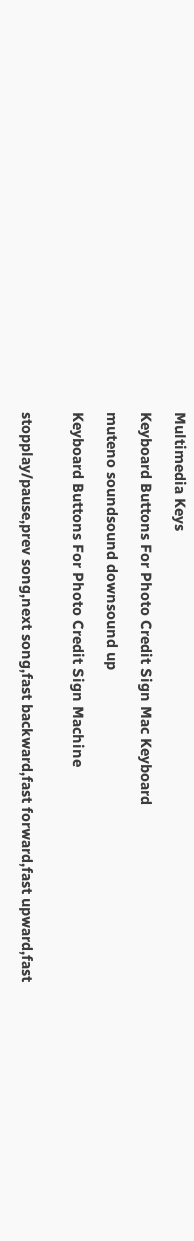Multimedia Keys

Keyboard Buttons For Photo Credit Sign Mac Keyboard

muteno soundsound downsound up

Keyboard Buttons For Photo Credit Sign Machine


stopplay/pause,prev song,next song,fast backward,fast forward,fast upward,fast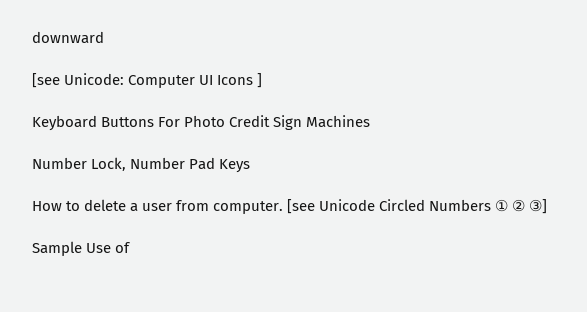downward

[see Unicode: Computer UI Icons ]

Keyboard Buttons For Photo Credit Sign Machines

Number Lock, Number Pad Keys

How to delete a user from computer. [see Unicode Circled Numbers ① ② ③]

Sample Use of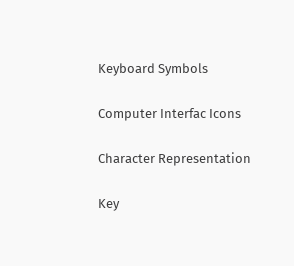Keyboard Symbols

Computer Interfac Icons

Character Representation

Key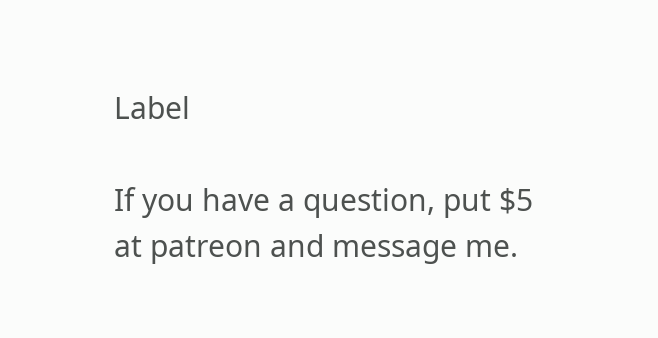Label

If you have a question, put $5 at patreon and message me.